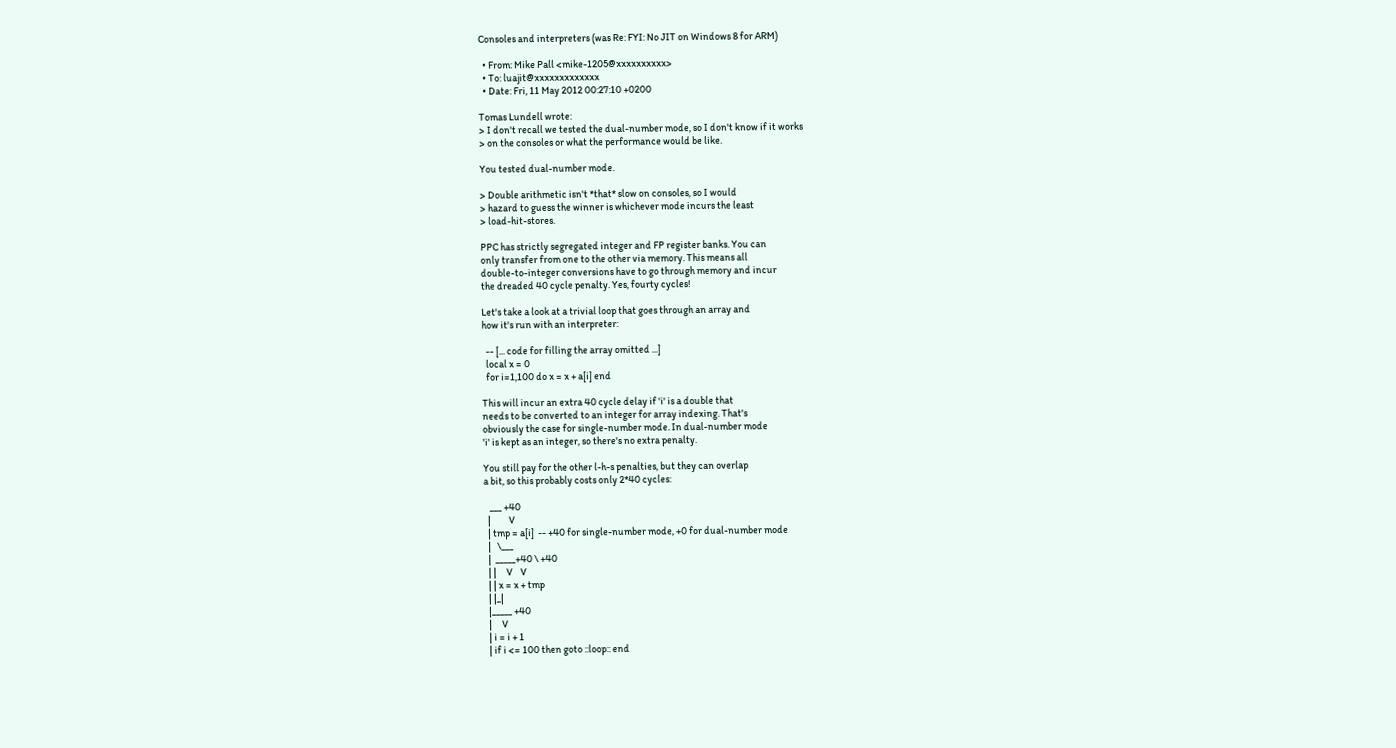Consoles and interpreters (was Re: FYI: No JIT on Windows 8 for ARM)

  • From: Mike Pall <mike-1205@xxxxxxxxxx>
  • To: luajit@xxxxxxxxxxxxx
  • Date: Fri, 11 May 2012 00:27:10 +0200

Tomas Lundell wrote:
> I don't recall we tested the dual-number mode, so I don't know if it works
> on the consoles or what the performance would be like.

You tested dual-number mode.

> Double arithmetic isn't *that* slow on consoles, so I would
> hazard to guess the winner is whichever mode incurs the least
> load-hit-stores.

PPC has strictly segregated integer and FP register banks. You can
only transfer from one to the other via memory. This means all
double-to-integer conversions have to go through memory and incur
the dreaded 40 cycle penalty. Yes, fourty cycles!

Let's take a look at a trivial loop that goes through an array and
how it's run with an interpreter:

  -- [... code for filling the array omitted ...]
  local x = 0
  for i=1,100 do x = x + a[i] end

This will incur an extra 40 cycle delay if 'i' is a double that
needs to be converted to an integer for array indexing. That's
obviously the case for single-number mode. In dual-number mode
'i' is kept as an integer, so there's no extra penalty.

You still pay for the other l-h-s penalties, but they can overlap
a bit, so this probably costs only 2*40 cycles:

   ___ +40
  |         V
  | tmp = a[i]  -- +40 for single-number mode, +0 for dual-number mode
  |   \___
  |  _____+40 \ +40
  | |     V    V
  | | x = x + tmp
  | |_|
  |_____ +40
  |     V
  | i = i + 1
  | if i <= 100 then goto ::loop:: end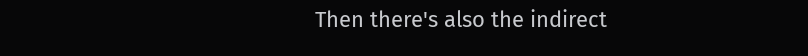Then there's also the indirect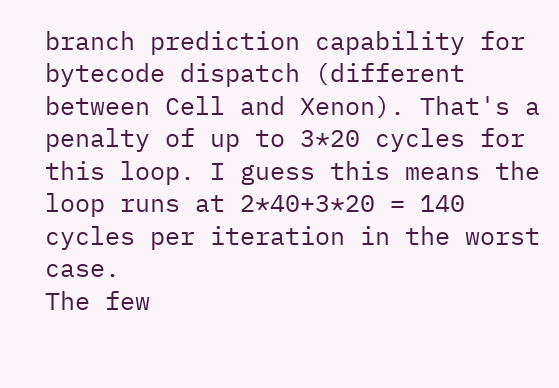branch prediction capability for
bytecode dispatch (different between Cell and Xenon). That's a
penalty of up to 3*20 cycles for this loop. I guess this means the
loop runs at 2*40+3*20 = 140 cycles per iteration in the worst case.
The few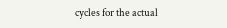cycles for the actual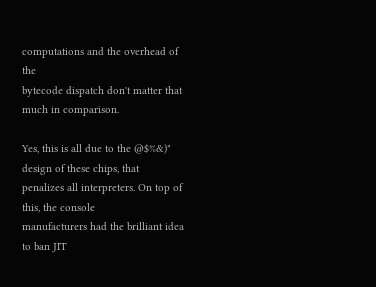computations and the overhead of the
bytecode dispatch don't matter that much in comparison.

Yes, this is all due to the @$%&)" design of these chips, that
penalizes all interpreters. On top of this, the console
manufacturers had the brilliant idea to ban JIT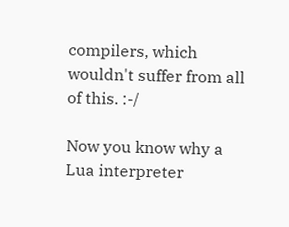compilers, which
wouldn't suffer from all of this. :-/

Now you know why a Lua interpreter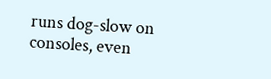runs dog-slow on consoles, even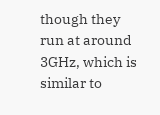though they run at around 3GHz, which is similar to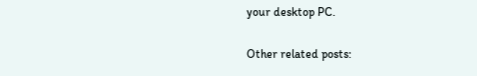your desktop PC.


Other related posts: